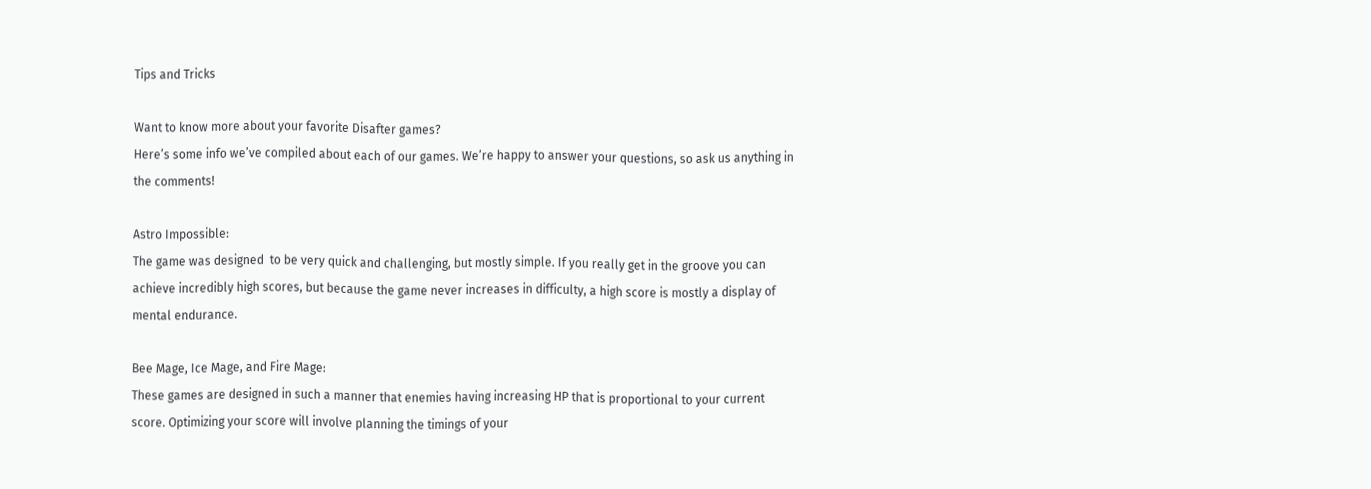Tips and Tricks

Want to know more about your favorite Disafter games?
Here’s some info we’ve compiled about each of our games. We’re happy to answer your questions, so ask us anything in the comments!

Astro Impossible:
The game was designed  to be very quick and challenging, but mostly simple. If you really get in the groove you can achieve incredibly high scores, but because the game never increases in difficulty, a high score is mostly a display of mental endurance.

Bee Mage, Ice Mage, and Fire Mage:
These games are designed in such a manner that enemies having increasing HP that is proportional to your current score. Optimizing your score will involve planning the timings of your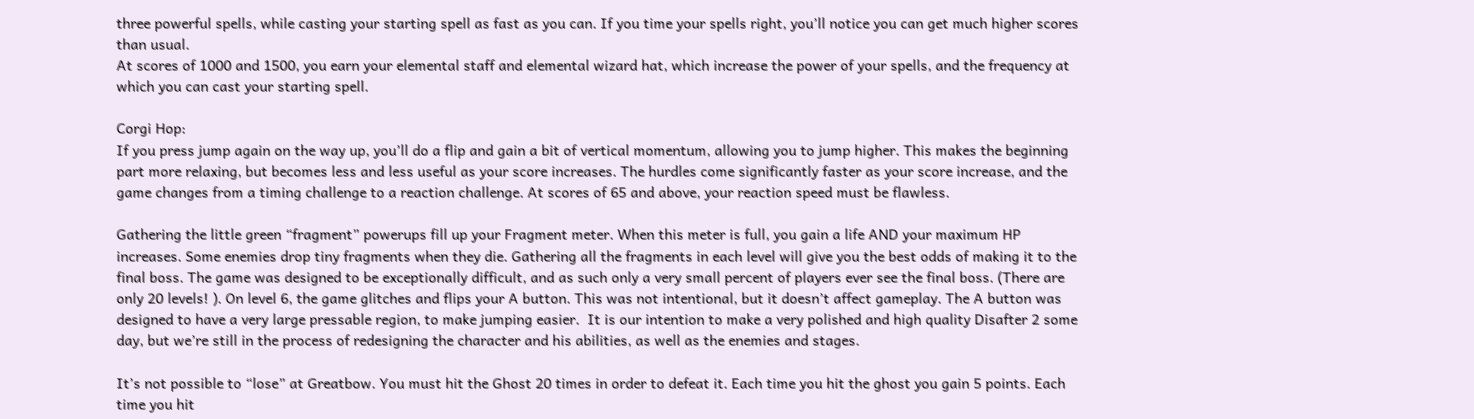three powerful spells, while casting your starting spell as fast as you can. If you time your spells right, you’ll notice you can get much higher scores than usual.
At scores of 1000 and 1500, you earn your elemental staff and elemental wizard hat, which increase the power of your spells, and the frequency at which you can cast your starting spell.

Corgi Hop:
If you press jump again on the way up, you’ll do a flip and gain a bit of vertical momentum, allowing you to jump higher. This makes the beginning part more relaxing, but becomes less and less useful as your score increases. The hurdles come significantly faster as your score increase, and the game changes from a timing challenge to a reaction challenge. At scores of 65 and above, your reaction speed must be flawless.

Gathering the little green “fragment” powerups fill up your Fragment meter. When this meter is full, you gain a life AND your maximum HP increases. Some enemies drop tiny fragments when they die. Gathering all the fragments in each level will give you the best odds of making it to the final boss. The game was designed to be exceptionally difficult, and as such only a very small percent of players ever see the final boss. (There are only 20 levels! ). On level 6, the game glitches and flips your A button. This was not intentional, but it doesn’t affect gameplay. The A button was designed to have a very large pressable region, to make jumping easier.  It is our intention to make a very polished and high quality Disafter 2 some day, but we’re still in the process of redesigning the character and his abilities, as well as the enemies and stages.

It’s not possible to “lose” at Greatbow. You must hit the Ghost 20 times in order to defeat it. Each time you hit the ghost you gain 5 points. Each time you hit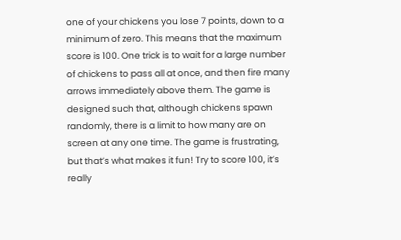one of your chickens you lose 7 points, down to a minimum of zero. This means that the maximum score is 100. One trick is to wait for a large number of chickens to pass all at once, and then fire many arrows immediately above them. The game is designed such that, although chickens spawn randomly, there is a limit to how many are on screen at any one time. The game is frustrating, but that’s what makes it fun! Try to score 100, it’s really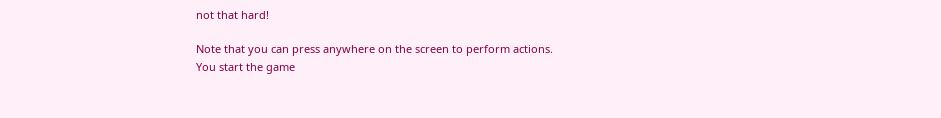not that hard!

Note that you can press anywhere on the screen to perform actions.
You start the game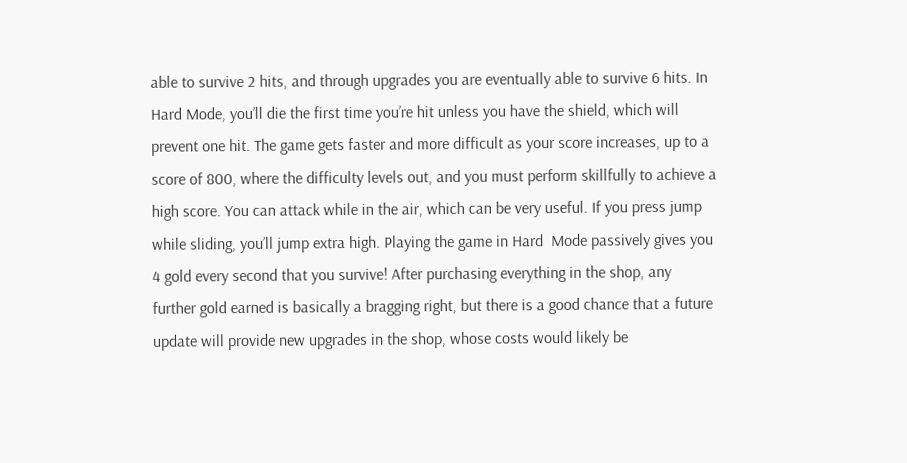able to survive 2 hits, and through upgrades you are eventually able to survive 6 hits. In Hard Mode, you’ll die the first time you’re hit unless you have the shield, which will prevent one hit. The game gets faster and more difficult as your score increases, up to a score of 800, where the difficulty levels out, and you must perform skillfully to achieve a high score. You can attack while in the air, which can be very useful. If you press jump while sliding, you’ll jump extra high. Playing the game in Hard  Mode passively gives you 4 gold every second that you survive! After purchasing everything in the shop, any further gold earned is basically a bragging right, but there is a good chance that a future update will provide new upgrades in the shop, whose costs would likely be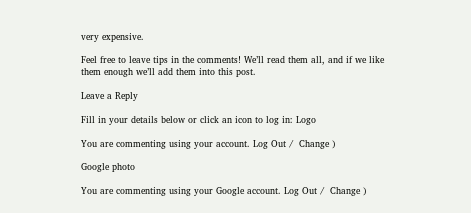very expensive.

Feel free to leave tips in the comments! We’ll read them all, and if we like them enough we’ll add them into this post.

Leave a Reply

Fill in your details below or click an icon to log in: Logo

You are commenting using your account. Log Out /  Change )

Google photo

You are commenting using your Google account. Log Out /  Change )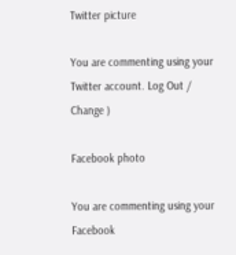Twitter picture

You are commenting using your Twitter account. Log Out /  Change )

Facebook photo

You are commenting using your Facebook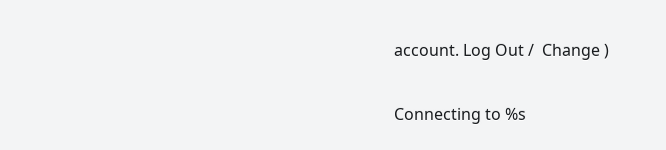account. Log Out /  Change )

Connecting to %s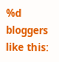%d bloggers like this: